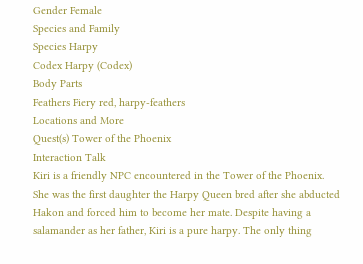Gender Female
Species and Family
Species Harpy
Codex Harpy (Codex)
Body Parts
Feathers Fiery red, harpy-feathers
Locations and More
Quest(s) Tower of the Phoenix
Interaction Talk
Kiri is a friendly NPC encountered in the Tower of the Phoenix. She was the first daughter the Harpy Queen bred after she abducted Hakon and forced him to become her mate. Despite having a salamander as her father, Kiri is a pure harpy. The only thing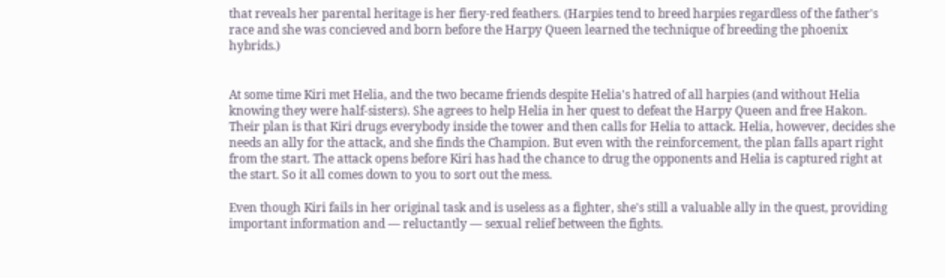that reveals her parental heritage is her fiery-red feathers. (Harpies tend to breed harpies regardless of the father's race and she was concieved and born before the Harpy Queen learned the technique of breeding the phoenix hybrids.)


At some time Kiri met Helia, and the two became friends despite Helia's hatred of all harpies (and without Helia knowing they were half-sisters). She agrees to help Helia in her quest to defeat the Harpy Queen and free Hakon. Their plan is that Kiri drugs everybody inside the tower and then calls for Helia to attack. Helia, however, decides she needs an ally for the attack, and she finds the Champion. But even with the reinforcement, the plan falls apart right from the start. The attack opens before Kiri has had the chance to drug the opponents and Helia is captured right at the start. So it all comes down to you to sort out the mess.

Even though Kiri fails in her original task and is useless as a fighter, she's still a valuable ally in the quest, providing important information and — reluctantly — sexual relief between the fights.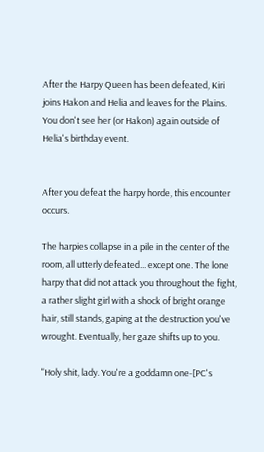After the Harpy Queen has been defeated, Kiri joins Hakon and Helia and leaves for the Plains. You don't see her (or Hakon) again outside of Helia's birthday event.


After you defeat the harpy horde, this encounter occurs.

The harpies collapse in a pile in the center of the room, all utterly defeated... except one. The lone harpy that did not attack you throughout the fight, a rather slight girl with a shock of bright orange hair, still stands, gaping at the destruction you've wrought. Eventually, her gaze shifts up to you.

"Holy shit, lady. You're a goddamn one-[PC's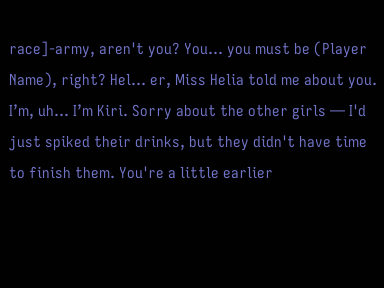race]-army, aren't you? You... you must be (Player Name), right? Hel... er, Miss Helia told me about you. I’m, uh... I’m Kiri. Sorry about the other girls — I'd just spiked their drinks, but they didn't have time to finish them. You're a little earlier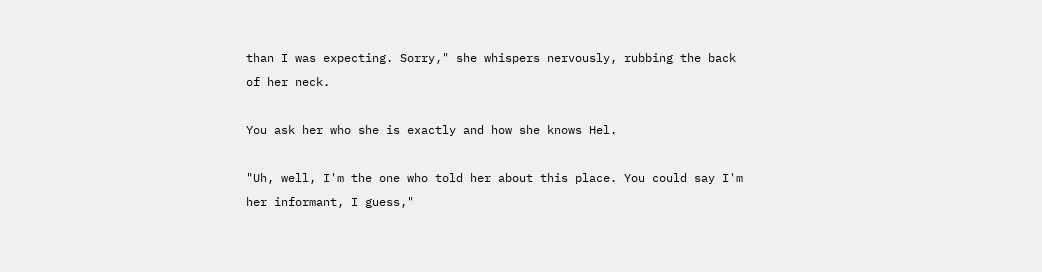than I was expecting. Sorry," she whispers nervously, rubbing the back of her neck.

You ask her who she is exactly and how she knows Hel.

"Uh, well, I'm the one who told her about this place. You could say I'm her informant, I guess,"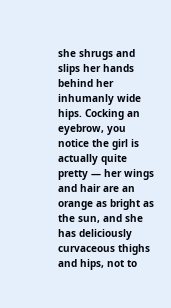she shrugs and slips her hands behind her inhumanly wide hips. Cocking an eyebrow, you notice the girl is actually quite pretty — her wings and hair are an orange as bright as the sun, and she has deliciously curvaceous thighs and hips, not to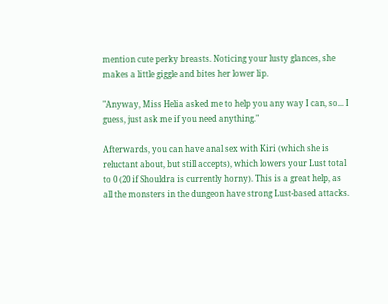mention cute perky breasts. Noticing your lusty glances, she makes a little giggle and bites her lower lip.

"Anyway, Miss Helia asked me to help you any way I can, so... I guess, just ask me if you need anything."

Afterwards, you can have anal sex with Kiri (which she is reluctant about, but still accepts), which lowers your Lust total to 0 (20 if Shouldra is currently horny). This is a great help, as all the monsters in the dungeon have strong Lust-based attacks.